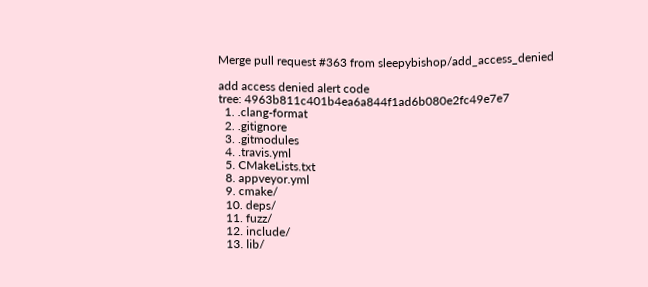Merge pull request #363 from sleepybishop/add_access_denied

add access denied alert code
tree: 4963b811c401b4ea6a844f1ad6b080e2fc49e7e7
  1. .clang-format
  2. .gitignore
  3. .gitmodules
  4. .travis.yml
  5. CMakeLists.txt
  8. appveyor.yml
  9. cmake/
  10. deps/
  11. fuzz/
  12. include/
  13. lib/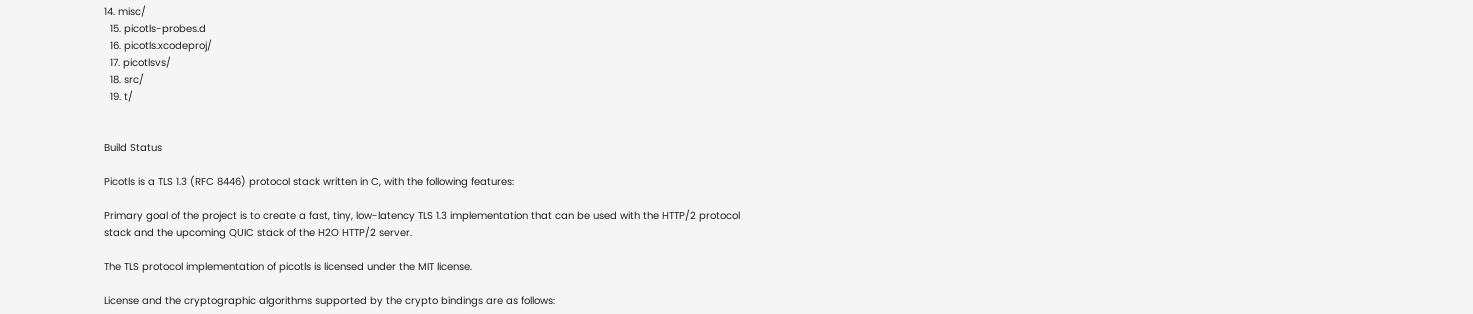14. misc/
  15. picotls-probes.d
  16. picotls.xcodeproj/
  17. picotlsvs/
  18. src/
  19. t/


Build Status

Picotls is a TLS 1.3 (RFC 8446) protocol stack written in C, with the following features:

Primary goal of the project is to create a fast, tiny, low-latency TLS 1.3 implementation that can be used with the HTTP/2 protocol stack and the upcoming QUIC stack of the H2O HTTP/2 server.

The TLS protocol implementation of picotls is licensed under the MIT license.

License and the cryptographic algorithms supported by the crypto bindings are as follows: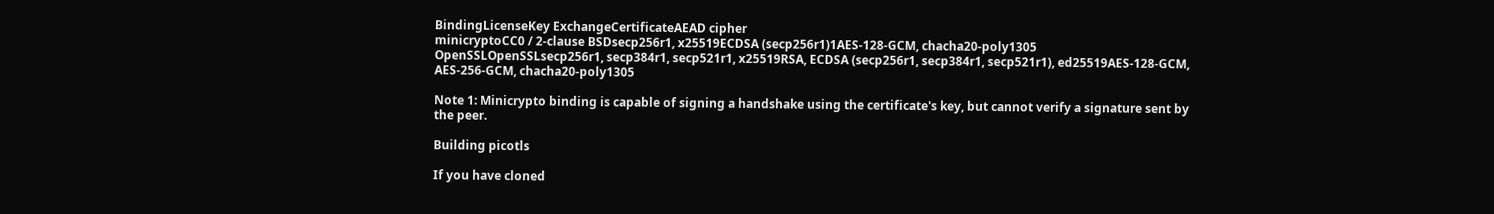BindingLicenseKey ExchangeCertificateAEAD cipher
minicryptoCC0 / 2-clause BSDsecp256r1, x25519ECDSA (secp256r1)1AES-128-GCM, chacha20-poly1305
OpenSSLOpenSSLsecp256r1, secp384r1, secp521r1, x25519RSA, ECDSA (secp256r1, secp384r1, secp521r1), ed25519AES-128-GCM, AES-256-GCM, chacha20-poly1305

Note 1: Minicrypto binding is capable of signing a handshake using the certificate's key, but cannot verify a signature sent by the peer.

Building picotls

If you have cloned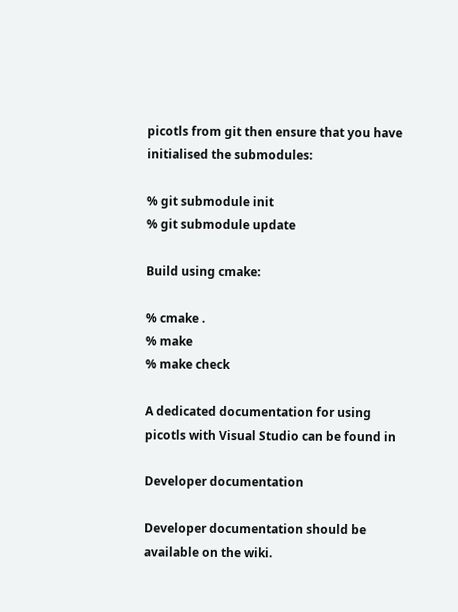picotls from git then ensure that you have initialised the submodules:

% git submodule init
% git submodule update

Build using cmake:

% cmake .
% make
% make check

A dedicated documentation for using picotls with Visual Studio can be found in

Developer documentation

Developer documentation should be available on the wiki.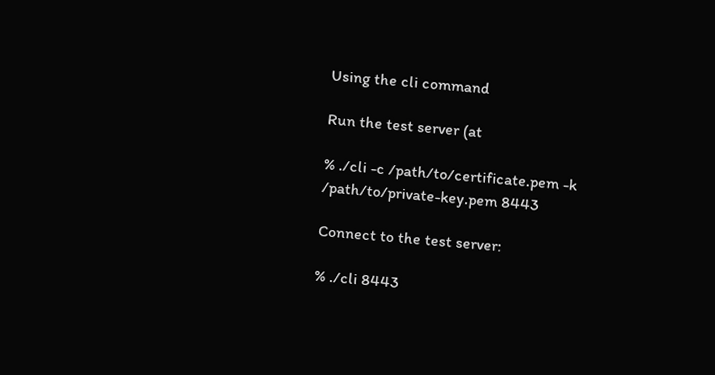Using the cli command

Run the test server (at

% ./cli -c /path/to/certificate.pem -k /path/to/private-key.pem 8443

Connect to the test server:

% ./cli 8443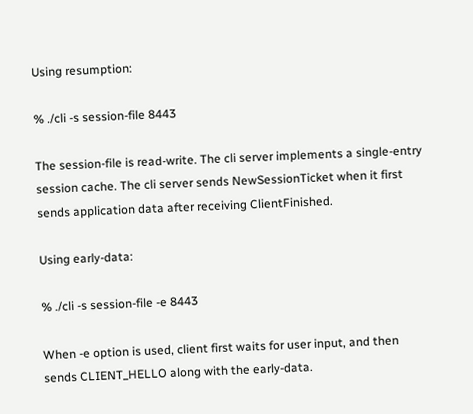Using resumption:

% ./cli -s session-file 8443

The session-file is read-write. The cli server implements a single-entry session cache. The cli server sends NewSessionTicket when it first sends application data after receiving ClientFinished.

Using early-data:

% ./cli -s session-file -e 8443

When -e option is used, client first waits for user input, and then sends CLIENT_HELLO along with the early-data.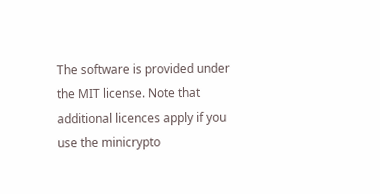The software is provided under the MIT license. Note that additional licences apply if you use the minicrypto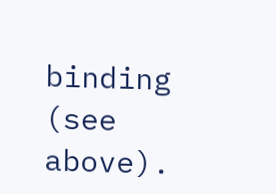binding (see above).